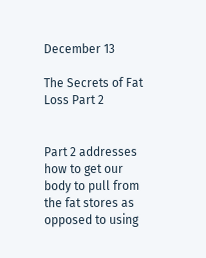December 13

The Secrets of Fat Loss Part 2


Part 2 addresses how to get our body to pull from the fat stores as opposed to using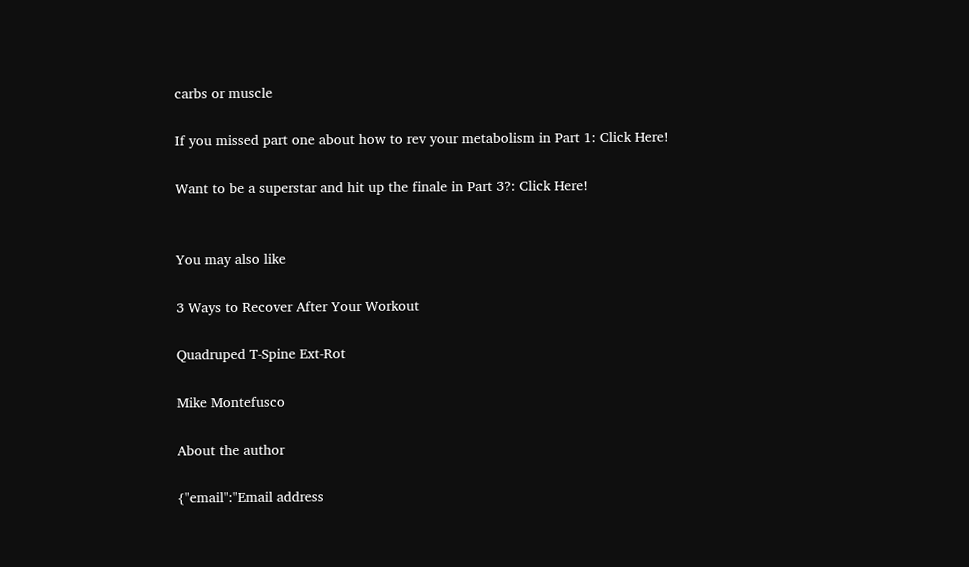carbs or muscle

If you missed part one about how to rev your metabolism in Part 1: Click Here!

Want to be a superstar and hit up the finale in Part 3?: Click Here!


You may also like

3 Ways to Recover After Your Workout

Quadruped T-Spine Ext-Rot

Mike Montefusco

About the author

{"email":"Email address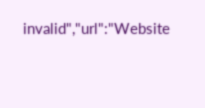invalid","url":"Website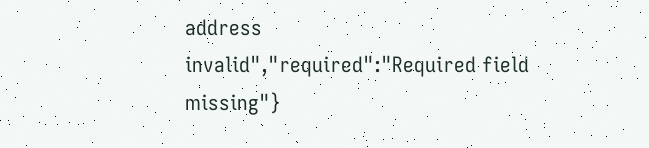address invalid","required":"Required field missing"}